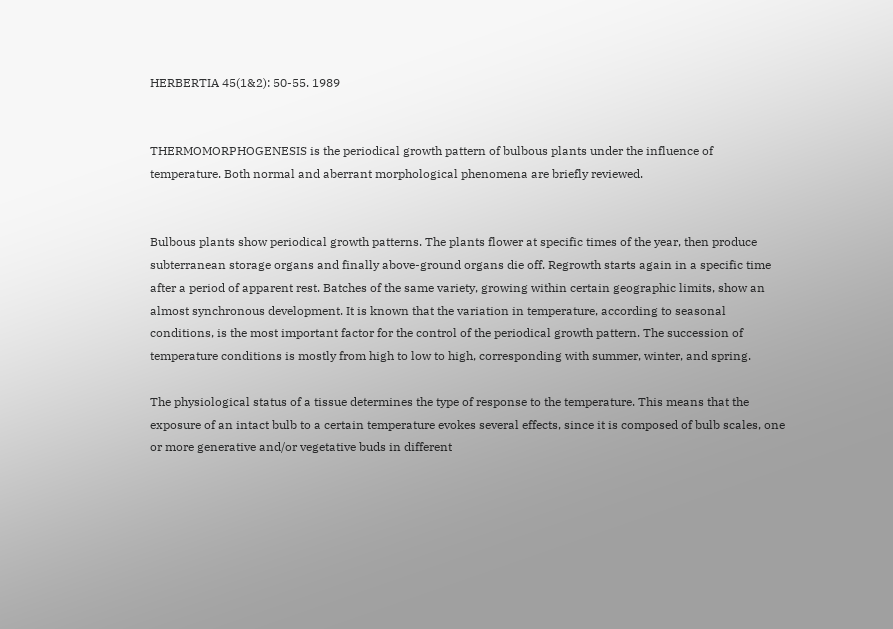HERBERTIA 45(1&2): 50-55. 1989


THERMOMORPHOGENESIS is the periodical growth pattern of bulbous plants under the influence of temperature. Both normal and aberrant morphological phenomena are briefly reviewed.


Bulbous plants show periodical growth patterns. The plants flower at specific times of the year, then produce subterranean storage organs and finally above-ground organs die off. Regrowth starts again in a specific time after a period of apparent rest. Batches of the same variety, growing within certain geographic limits, show an almost synchronous development. It is known that the variation in temperature, according to seasonal conditions, is the most important factor for the control of the periodical growth pattern. The succession of temperature conditions is mostly from high to low to high, corresponding with summer, winter, and spring.

The physiological status of a tissue determines the type of response to the temperature. This means that the exposure of an intact bulb to a certain temperature evokes several effects, since it is composed of bulb scales, one or more generative and/or vegetative buds in different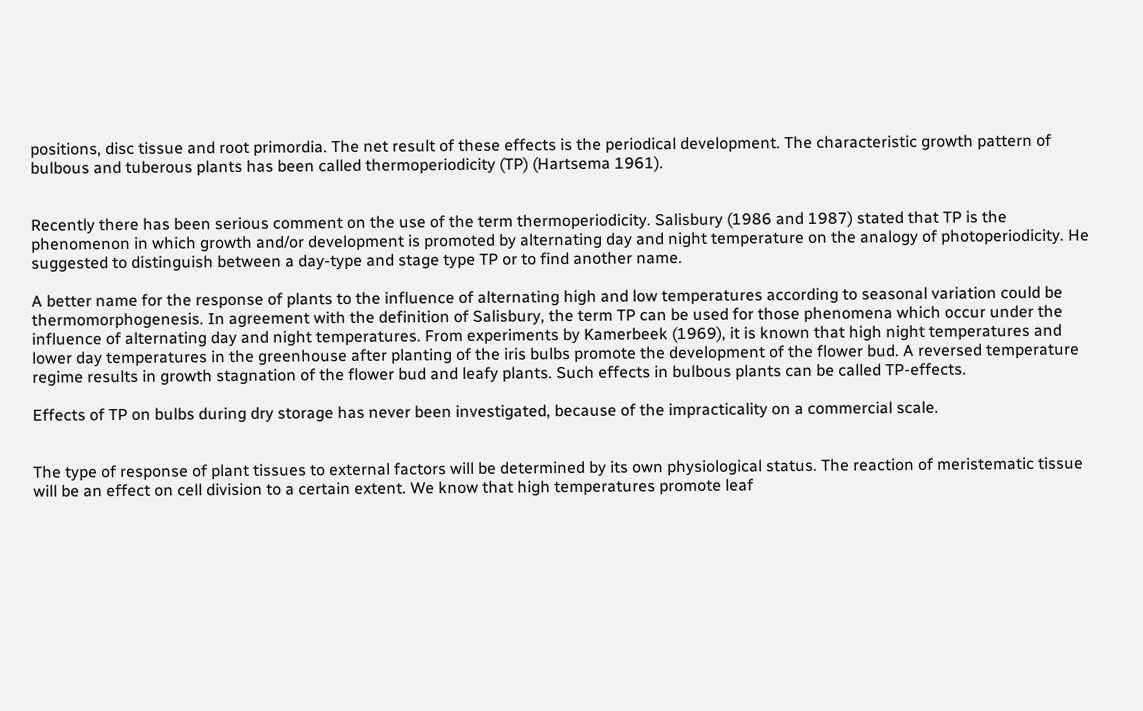positions, disc tissue and root primordia. The net result of these effects is the periodical development. The characteristic growth pattern of bulbous and tuberous plants has been called thermoperiodicity (TP) (Hartsema 1961).


Recently there has been serious comment on the use of the term thermoperiodicity. Salisbury (1986 and 1987) stated that TP is the phenomenon in which growth and/or development is promoted by alternating day and night temperature on the analogy of photoperiodicity. He suggested to distinguish between a day-type and stage type TP or to find another name.

A better name for the response of plants to the influence of alternating high and low temperatures according to seasonal variation could be thermomorphogenesis. In agreement with the definition of Salisbury, the term TP can be used for those phenomena which occur under the influence of alternating day and night temperatures. From experiments by Kamerbeek (1969), it is known that high night temperatures and lower day temperatures in the greenhouse after planting of the iris bulbs promote the development of the flower bud. A reversed temperature regime results in growth stagnation of the flower bud and leafy plants. Such effects in bulbous plants can be called TP-effects.

Effects of TP on bulbs during dry storage has never been investigated, because of the impracticality on a commercial scale.


The type of response of plant tissues to external factors will be determined by its own physiological status. The reaction of meristematic tissue will be an effect on cell division to a certain extent. We know that high temperatures promote leaf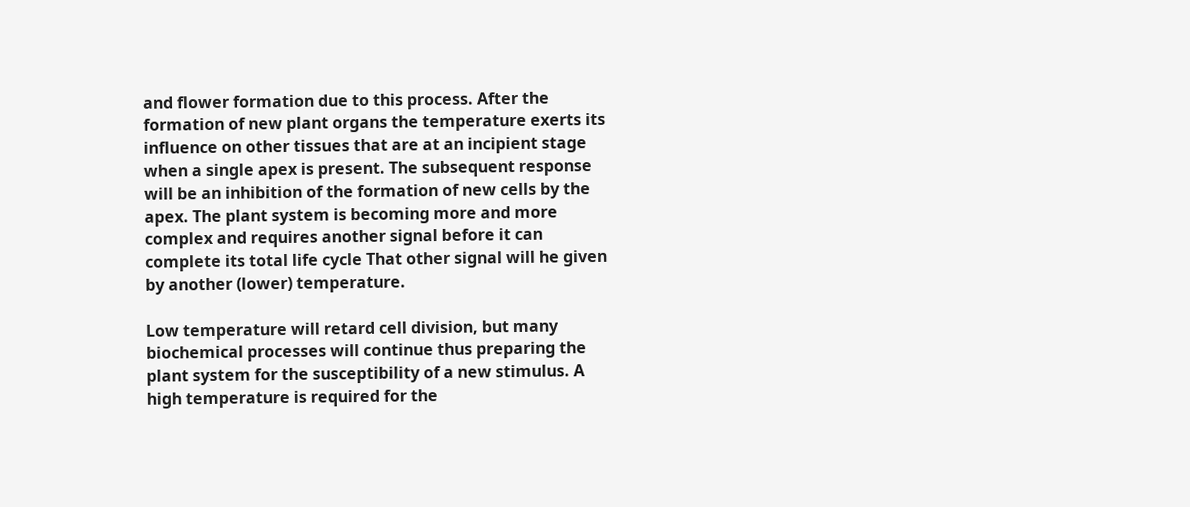and flower formation due to this process. After the formation of new plant organs the temperature exerts its influence on other tissues that are at an incipient stage when a single apex is present. The subsequent response will be an inhibition of the formation of new cells by the apex. The plant system is becoming more and more complex and requires another signal before it can complete its total life cycle That other signal will he given by another (lower) temperature.

Low temperature will retard cell division, but many biochemical processes will continue thus preparing the plant system for the susceptibility of a new stimulus. A high temperature is required for the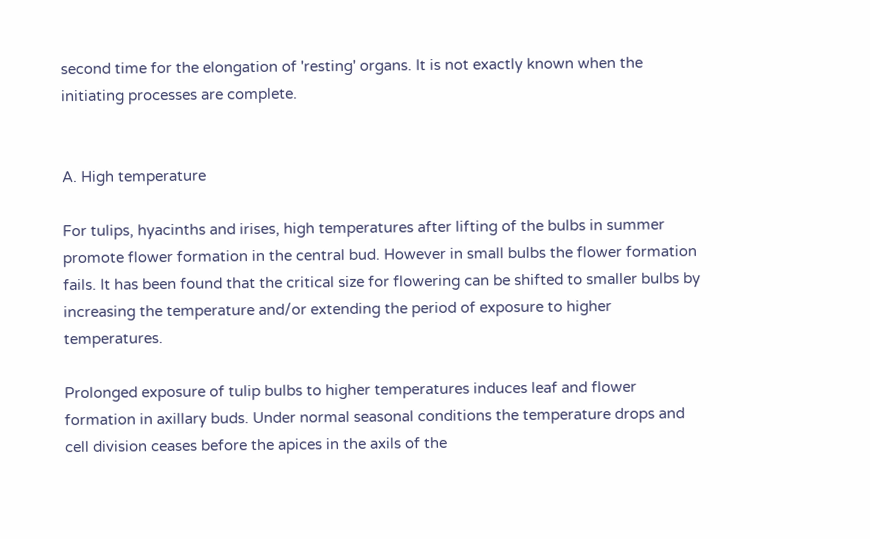second time for the elongation of 'resting' organs. It is not exactly known when the initiating processes are complete.


A. High temperature

For tulips, hyacinths and irises, high temperatures after lifting of the bulbs in summer promote flower formation in the central bud. However in small bulbs the flower formation fails. It has been found that the critical size for flowering can be shifted to smaller bulbs by increasing the temperature and/or extending the period of exposure to higher temperatures.

Prolonged exposure of tulip bulbs to higher temperatures induces leaf and flower formation in axillary buds. Under normal seasonal conditions the temperature drops and cell division ceases before the apices in the axils of the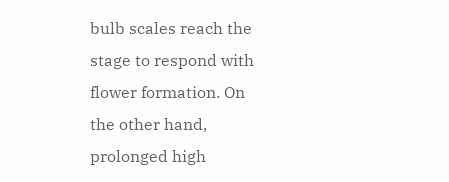bulb scales reach the stage to respond with flower formation. On the other hand, prolonged high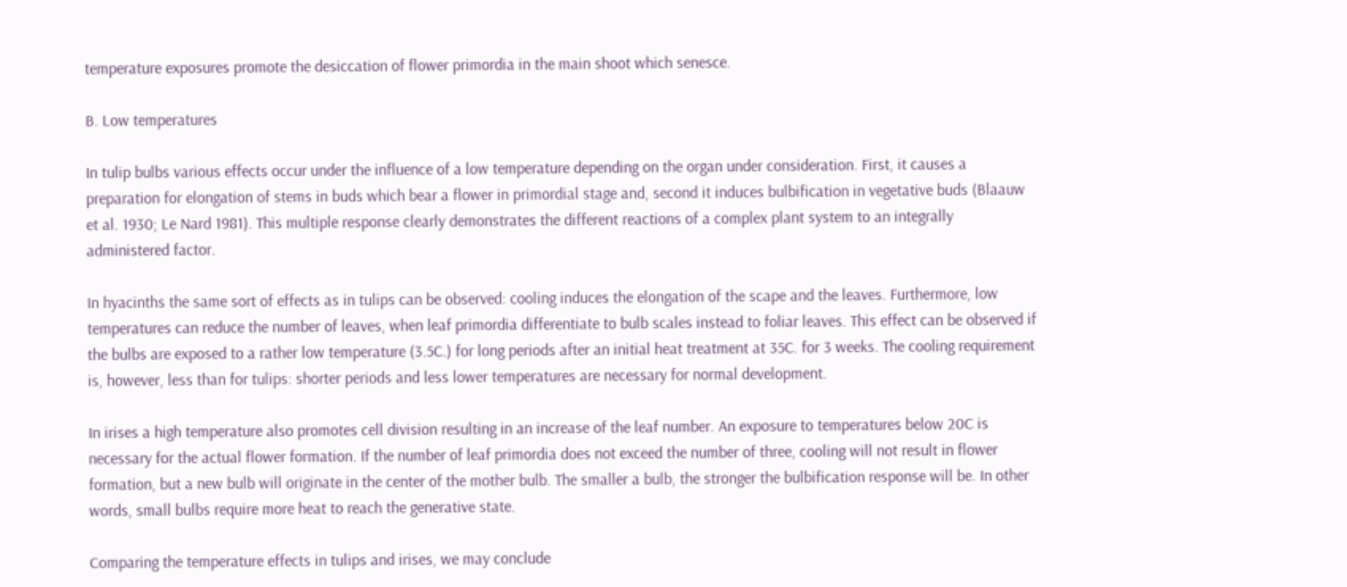temperature exposures promote the desiccation of flower primordia in the main shoot which senesce.

B. Low temperatures

In tulip bulbs various effects occur under the influence of a low temperature depending on the organ under consideration. First, it causes a preparation for elongation of stems in buds which bear a flower in primordial stage and, second it induces bulbification in vegetative buds (Blaauw et al. 1930; Le Nard 1981). This multiple response clearly demonstrates the different reactions of a complex plant system to an integrally administered factor.

In hyacinths the same sort of effects as in tulips can be observed: cooling induces the elongation of the scape and the leaves. Furthermore, low temperatures can reduce the number of leaves, when leaf primordia differentiate to bulb scales instead to foliar leaves. This effect can be observed if the bulbs are exposed to a rather low temperature (3.5C.) for long periods after an initial heat treatment at 35C. for 3 weeks. The cooling requirement is, however, less than for tulips: shorter periods and less lower temperatures are necessary for normal development.

In irises a high temperature also promotes cell division resulting in an increase of the leaf number. An exposure to temperatures below 20C is necessary for the actual flower formation. If the number of leaf primordia does not exceed the number of three, cooling will not result in flower formation, but a new bulb will originate in the center of the mother bulb. The smaller a bulb, the stronger the bulbification response will be. In other words, small bulbs require more heat to reach the generative state.

Comparing the temperature effects in tulips and irises, we may conclude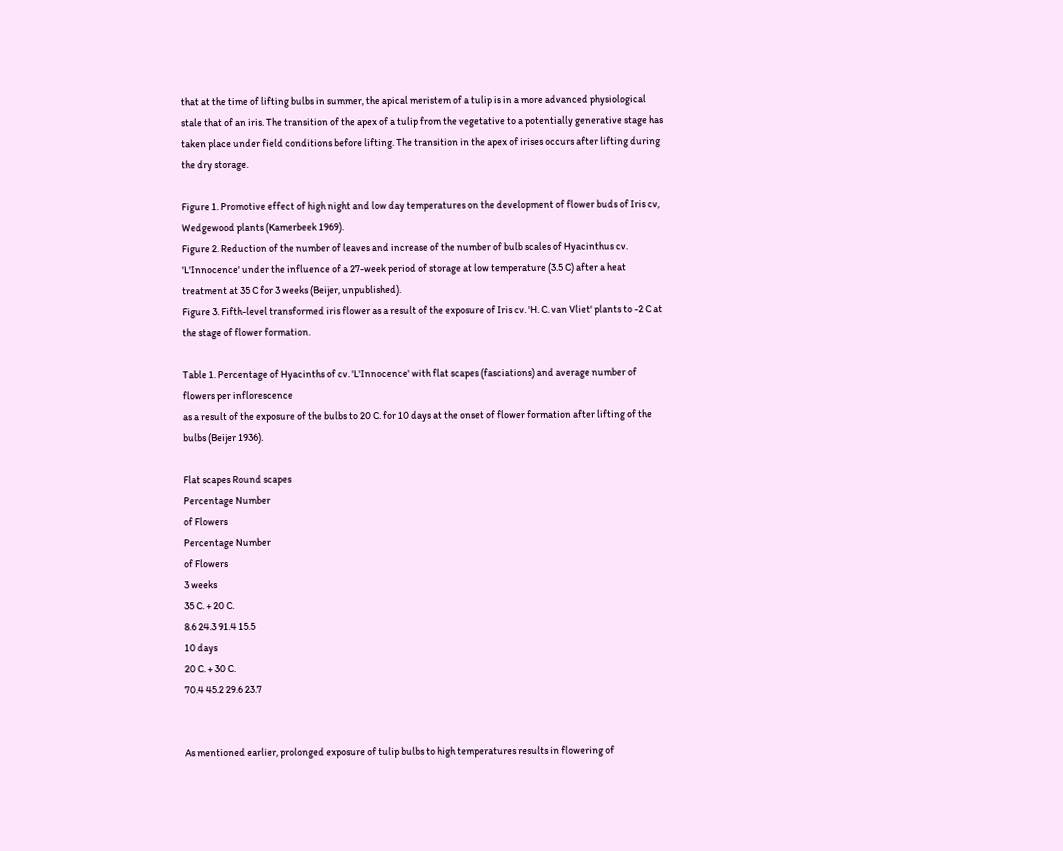that at the time of lifting bulbs in summer, the apical meristem of a tulip is in a more advanced physiological stale that of an iris. The transition of the apex of a tulip from the vegetative to a potentially generative stage has taken place under field conditions before lifting. The transition in the apex of irises occurs after lifting during the dry storage.

Figure 1. Promotive effect of high night and low day temperatures on the development of flower buds of Iris cv, Wedgewood plants (Kamerbeek 1969).
Figure 2. Reduction of the number of leaves and increase of the number of bulb scales of Hyacinthus cv. 'L'Innocence' under the influence of a 27-week period of storage at low temperature (3.5 C) after a heat treatment at 35 C for 3 weeks (Beijer, unpublished).
Figure 3. Fifth-level transformed iris flower as a result of the exposure of Iris cv. 'H. C. van Vliet' plants to -2 C at the stage of flower formation.

Table 1. Percentage of Hyacinths of cv. 'L'Innocence' with flat scapes (fasciations) and average number of flowers per inflorescence
as a result of the exposure of the bulbs to 20 C. for 10 days at the onset of flower formation after lifting of the bulbs (Beijer 1936).

Flat scapes Round scapes
Percentage Number
of Flowers
Percentage Number
of Flowers
3 weeks
35 C. + 20 C.
8.6 24.3 91.4 15.5
10 days
20 C. + 30 C.
70.4 45.2 29.6 23.7


As mentioned earlier, prolonged exposure of tulip bulbs to high temperatures results in flowering of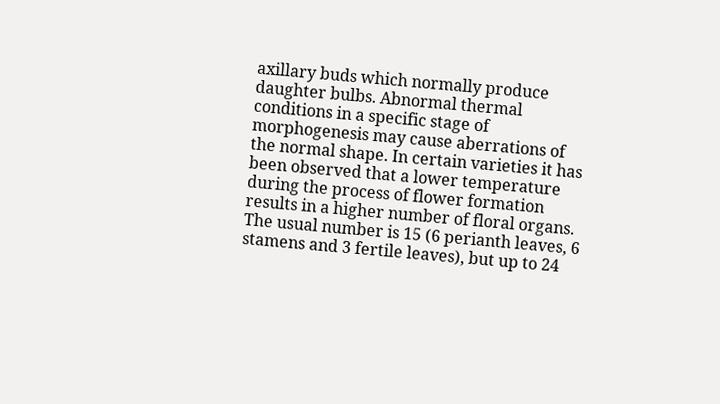axillary buds which normally produce daughter bulbs. Abnormal thermal conditions in a specific stage of morphogenesis may cause aberrations of the normal shape. In certain varieties it has been observed that a lower temperature during the process of flower formation results in a higher number of floral organs. The usual number is 15 (6 perianth leaves, 6 stamens and 3 fertile leaves), but up to 24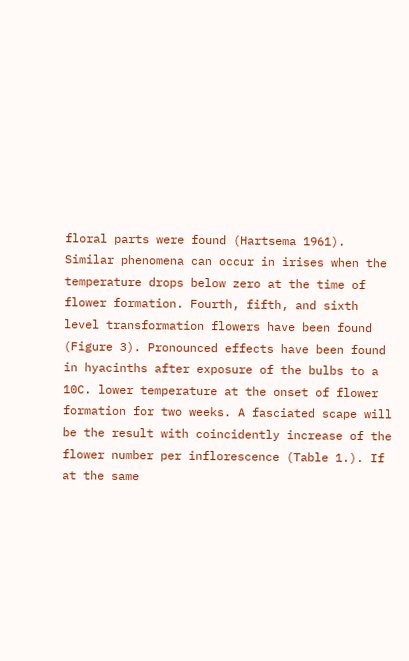floral parts were found (Hartsema 1961). Similar phenomena can occur in irises when the temperature drops below zero at the time of flower formation. Fourth, fifth, and sixth level transformation flowers have been found (Figure 3). Pronounced effects have been found in hyacinths after exposure of the bulbs to a 10C. lower temperature at the onset of flower formation for two weeks. A fasciated scape will be the result with coincidently increase of the flower number per inflorescence (Table 1.). If at the same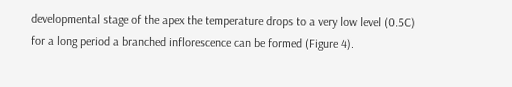developmental stage of the apex the temperature drops to a very low level (0.5C) for a long period a branched inflorescence can be formed (Figure 4).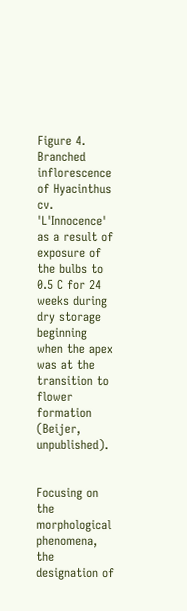Figure 4. Branched inflorescence of Hyacinthus cv. 'L'Innocence' as a result of exposure of the bulbs to 0.5 C for 24 weeks during dry storage beginning when the apex was at the transition to flower formation (Beijer, unpublished).


Focusing on the morphological phenomena, the designation of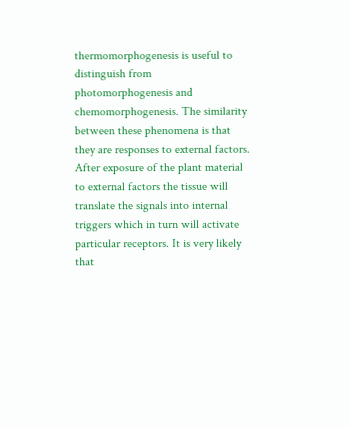thermomorphogenesis is useful to distinguish from photomorphogenesis and chemomorphogenesis. The similarity between these phenomena is that they are responses to external factors. After exposure of the plant material to external factors the tissue will translate the signals into internal triggers which in turn will activate particular receptors. It is very likely that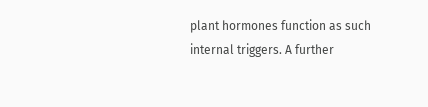plant hormones function as such internal triggers. A further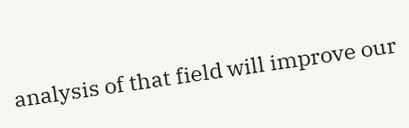analysis of that field will improve our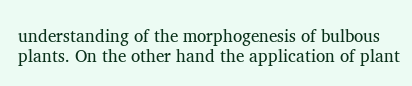understanding of the morphogenesis of bulbous plants. On the other hand the application of plant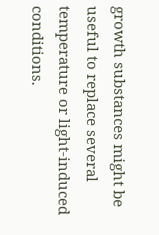growth substances might be useful to replace several temperature or light-induced conditions.